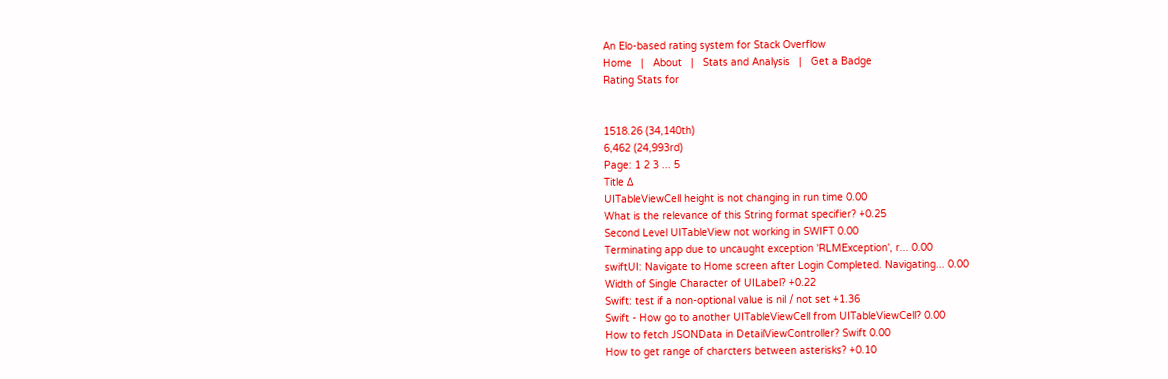An Elo-based rating system for Stack Overflow
Home   |   About   |   Stats and Analysis   |   Get a Badge
Rating Stats for


1518.26 (34,140th)
6,462 (24,993rd)
Page: 1 2 3 ... 5
Title Δ
UITableViewCell height is not changing in run time 0.00
What is the relevance of this String format specifier? +0.25
Second Level UITableView not working in SWIFT 0.00
Terminating app due to uncaught exception 'RLMException', r... 0.00
swiftUI: Navigate to Home screen after Login Completed. Navigating... 0.00
Width of Single Character of UILabel? +0.22
Swift: test if a non-optional value is nil / not set +1.36
Swift - How go to another UITableViewCell from UITableViewCell? 0.00
How to fetch JSONData in DetailViewController? Swift 0.00
How to get range of charcters between asterisks? +0.10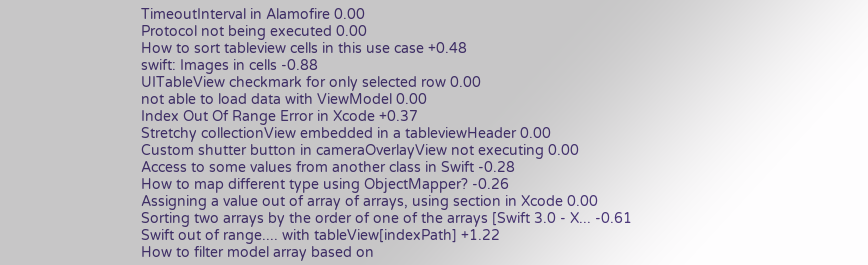TimeoutInterval in Alamofire 0.00
Protocol not being executed 0.00
How to sort tableview cells in this use case +0.48
swift: Images in cells -0.88
UITableView checkmark for only selected row 0.00
not able to load data with ViewModel 0.00
Index Out Of Range Error in Xcode +0.37
Stretchy collectionView embedded in a tableviewHeader 0.00
Custom shutter button in cameraOverlayView not executing 0.00
Access to some values from another class in Swift -0.28
How to map different type using ObjectMapper? -0.26
Assigning a value out of array of arrays, using section in Xcode 0.00
Sorting two arrays by the order of one of the arrays [Swift 3.0 - X... -0.61
Swift out of range.... with tableView[indexPath] +1.22
How to filter model array based on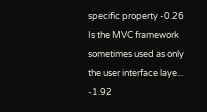specific property -0.26
Is the MVC framework sometimes used as only the user interface laye... -1.92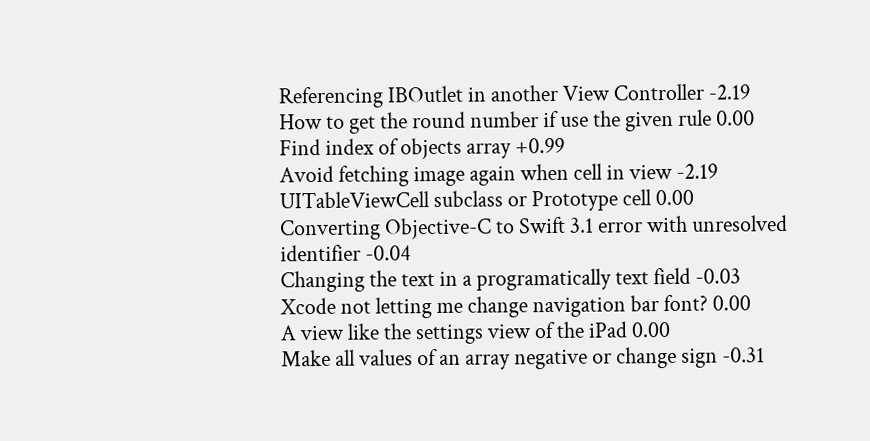Referencing IBOutlet in another View Controller -2.19
How to get the round number if use the given rule 0.00
Find index of objects array +0.99
Avoid fetching image again when cell in view -2.19
UITableViewCell subclass or Prototype cell 0.00
Converting Objective-C to Swift 3.1 error with unresolved identifier -0.04
Changing the text in a programatically text field -0.03
Xcode not letting me change navigation bar font? 0.00
A view like the settings view of the iPad 0.00
Make all values of an array negative or change sign -0.31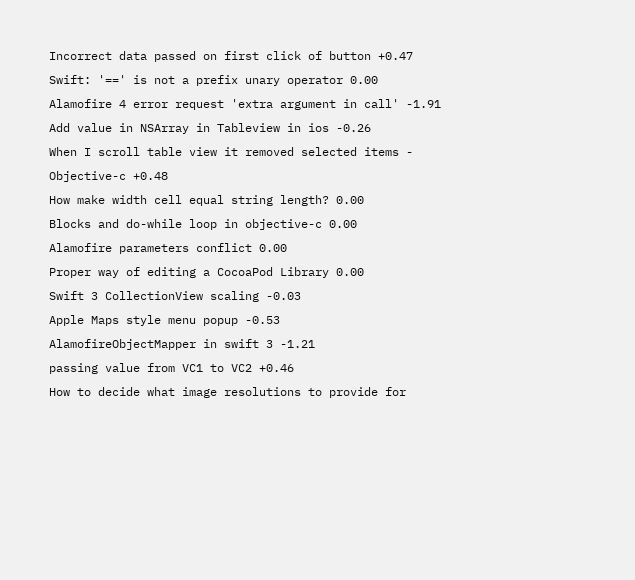Incorrect data passed on first click of button +0.47
Swift: '==' is not a prefix unary operator 0.00
Alamofire 4 error request 'extra argument in call' -1.91
Add value in NSArray in Tableview in ios -0.26
When I scroll table view it removed selected items - Objective-c +0.48
How make width cell equal string length? 0.00
Blocks and do-while loop in objective-c 0.00
Alamofire parameters conflict 0.00
Proper way of editing a CocoaPod Library 0.00
Swift 3 CollectionView scaling -0.03
Apple Maps style menu popup -0.53
AlamofireObjectMapper in swift 3 -1.21
passing value from VC1 to VC2 +0.46
How to decide what image resolutions to provide for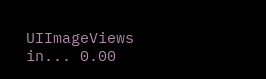UIImageViews in... 0.00